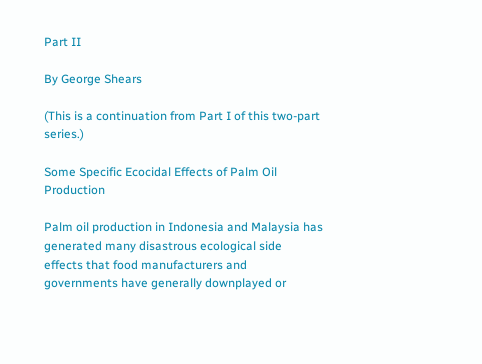Part II

By George Shears

(This is a continuation from Part I of this two-part series.)

Some Specific Ecocidal Effects of Palm Oil Production

Palm oil production in Indonesia and Malaysia has generated many disastrous ecological side effects that food manufacturers and governments have generally downplayed or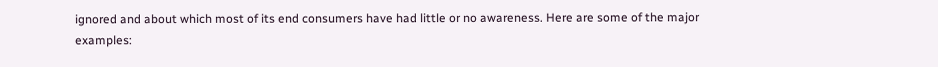ignored and about which most of its end consumers have had little or no awareness. Here are some of the major examples: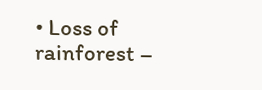• Loss of rainforest –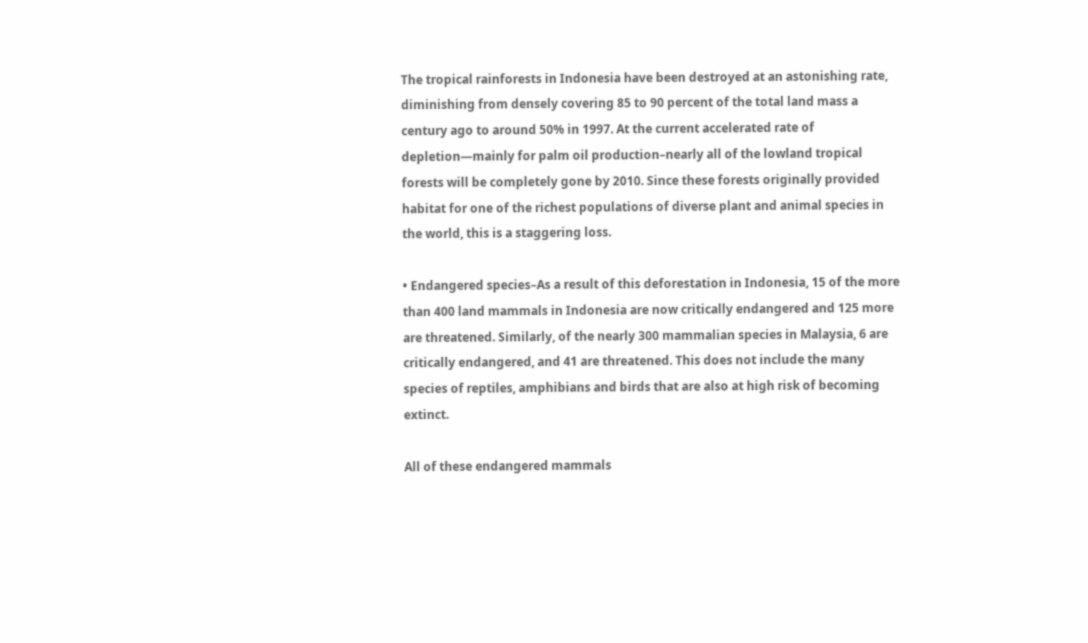The tropical rainforests in Indonesia have been destroyed at an astonishing rate, diminishing from densely covering 85 to 90 percent of the total land mass a century ago to around 50% in 1997. At the current accelerated rate of depletion—mainly for palm oil production–nearly all of the lowland tropical forests will be completely gone by 2010. Since these forests originally provided habitat for one of the richest populations of diverse plant and animal species in the world, this is a staggering loss.

• Endangered species–As a result of this deforestation in Indonesia, 15 of the more than 400 land mammals in Indonesia are now critically endangered and 125 more are threatened. Similarly, of the nearly 300 mammalian species in Malaysia, 6 are critically endangered, and 41 are threatened. This does not include the many species of reptiles, amphibians and birds that are also at high risk of becoming extinct.

All of these endangered mammals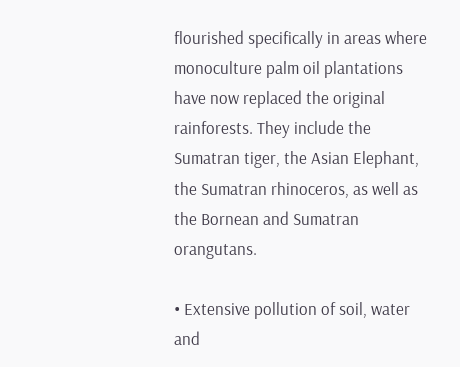flourished specifically in areas where monoculture palm oil plantations have now replaced the original rainforests. They include the Sumatran tiger, the Asian Elephant, the Sumatran rhinoceros, as well as the Bornean and Sumatran orangutans.

• Extensive pollution of soil, water and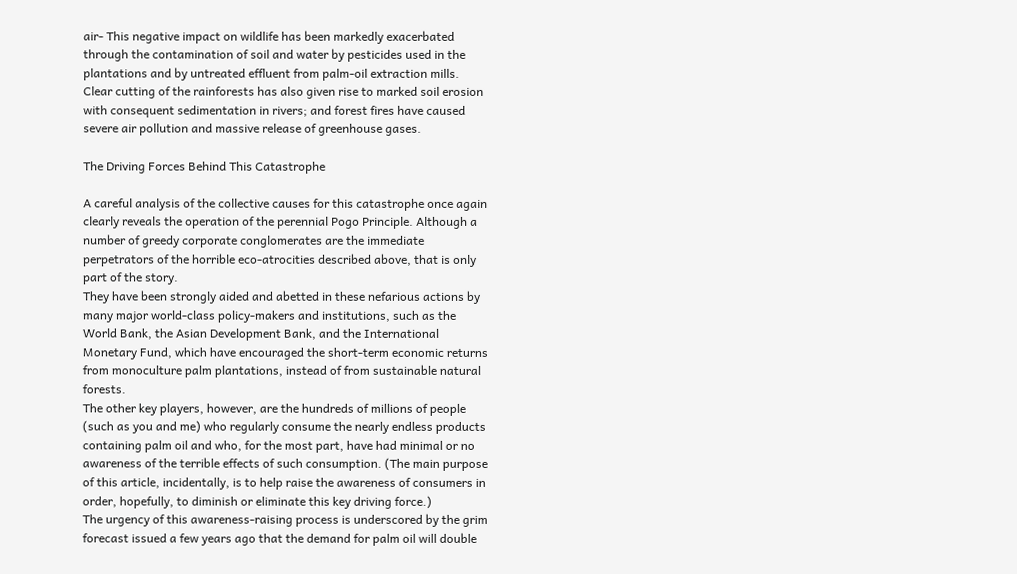air- This negative impact on wildlife has been markedly exacerbated through the contamination of soil and water by pesticides used in the plantations and by untreated effluent from palm-oil extraction mills. Clear cutting of the rainforests has also given rise to marked soil erosion with consequent sedimentation in rivers; and forest fires have caused severe air pollution and massive release of greenhouse gases.

The Driving Forces Behind This Catastrophe

A careful analysis of the collective causes for this catastrophe once again clearly reveals the operation of the perennial Pogo Principle. Although a number of greedy corporate conglomerates are the immediate perpetrators of the horrible eco-atrocities described above, that is only part of the story.
They have been strongly aided and abetted in these nefarious actions by many major world-class policy-makers and institutions, such as the World Bank, the Asian Development Bank, and the International Monetary Fund, which have encouraged the short-term economic returns from monoculture palm plantations, instead of from sustainable natural forests.
The other key players, however, are the hundreds of millions of people (such as you and me) who regularly consume the nearly endless products containing palm oil and who, for the most part, have had minimal or no awareness of the terrible effects of such consumption. (The main purpose of this article, incidentally, is to help raise the awareness of consumers in order, hopefully, to diminish or eliminate this key driving force.)
The urgency of this awareness-raising process is underscored by the grim forecast issued a few years ago that the demand for palm oil will double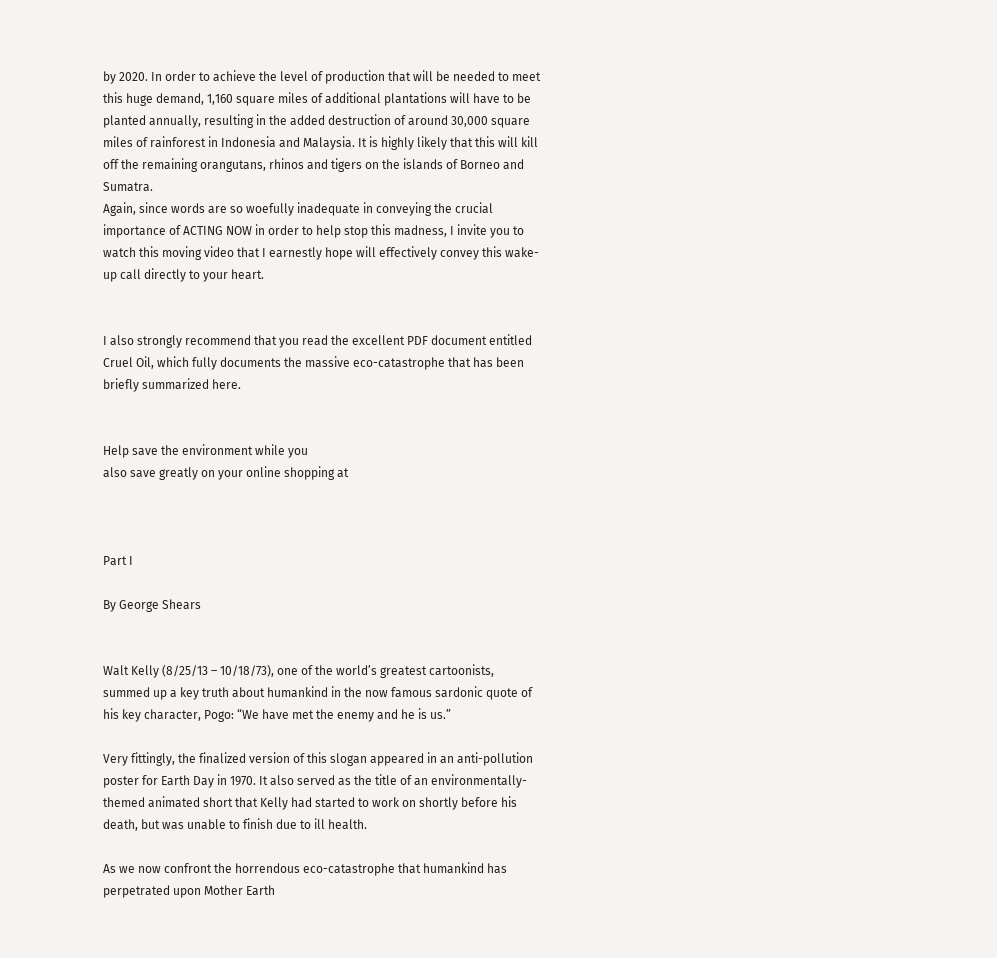by 2020. In order to achieve the level of production that will be needed to meet this huge demand, 1,160 square miles of additional plantations will have to be planted annually, resulting in the added destruction of around 30,000 square miles of rainforest in Indonesia and Malaysia. It is highly likely that this will kill off the remaining orangutans, rhinos and tigers on the islands of Borneo and Sumatra.
Again, since words are so woefully inadequate in conveying the crucial importance of ACTING NOW in order to help stop this madness, I invite you to watch this moving video that I earnestly hope will effectively convey this wake-up call directly to your heart.


I also strongly recommend that you read the excellent PDF document entitled Cruel Oil, which fully documents the massive eco-catastrophe that has been briefly summarized here.


Help save the environment while you
also save greatly on your online shopping at



Part I

By George Shears


Walt Kelly (8/25/13 – 10/18/73), one of the world’s greatest cartoonists, summed up a key truth about humankind in the now famous sardonic quote of his key character, Pogo: “We have met the enemy and he is us.”

Very fittingly, the finalized version of this slogan appeared in an anti-pollution poster for Earth Day in 1970. It also served as the title of an environmentally-themed animated short that Kelly had started to work on shortly before his death, but was unable to finish due to ill health.

As we now confront the horrendous eco-catastrophe that humankind has perpetrated upon Mother Earth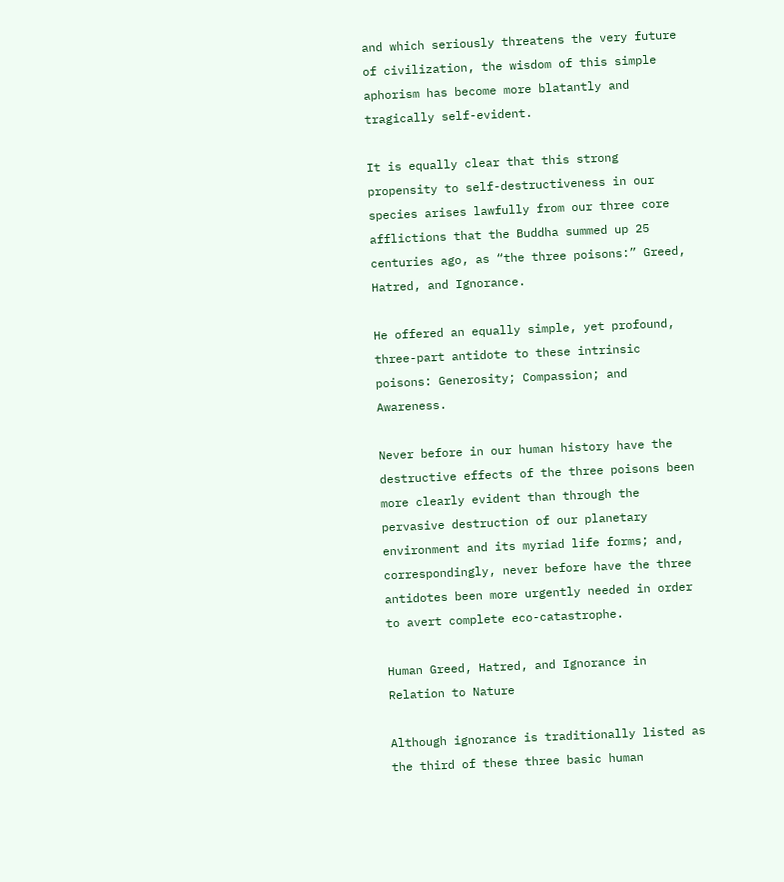and which seriously threatens the very future of civilization, the wisdom of this simple aphorism has become more blatantly and tragically self-evident.

It is equally clear that this strong propensity to self-destructiveness in our species arises lawfully from our three core afflictions that the Buddha summed up 25 centuries ago, as “the three poisons:” Greed, Hatred, and Ignorance.

He offered an equally simple, yet profound, three-part antidote to these intrinsic poisons: Generosity; Compassion; and Awareness.

Never before in our human history have the destructive effects of the three poisons been more clearly evident than through the pervasive destruction of our planetary environment and its myriad life forms; and, correspondingly, never before have the three antidotes been more urgently needed in order to avert complete eco-catastrophe.

Human Greed, Hatred, and Ignorance in Relation to Nature

Although ignorance is traditionally listed as the third of these three basic human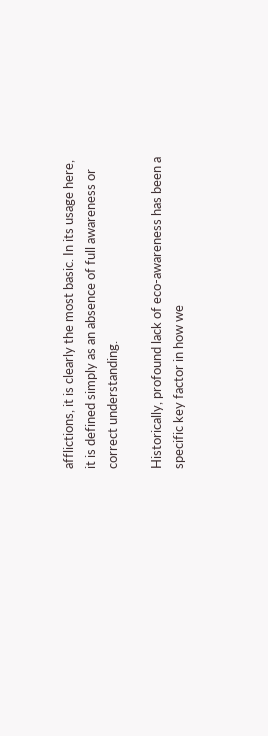afflictions, it is clearly the most basic. In its usage here, it is defined simply as an absence of full awareness or correct understanding.

Historically, profound lack of eco-awareness has been a specific key factor in how we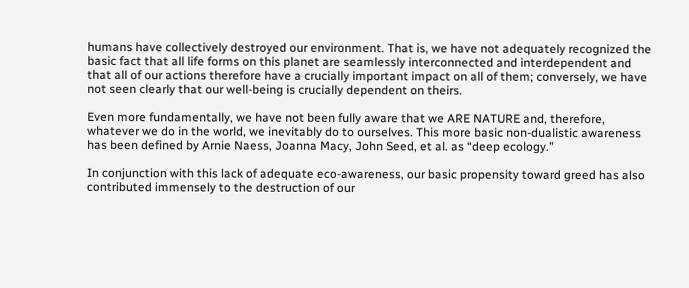humans have collectively destroyed our environment. That is, we have not adequately recognized the basic fact that all life forms on this planet are seamlessly interconnected and interdependent and that all of our actions therefore have a crucially important impact on all of them; conversely, we have not seen clearly that our well-being is crucially dependent on theirs.

Even more fundamentally, we have not been fully aware that we ARE NATURE and, therefore, whatever we do in the world, we inevitably do to ourselves. This more basic non-dualistic awareness has been defined by Arnie Naess, Joanna Macy, John Seed, et al. as “deep ecology.”

In conjunction with this lack of adequate eco-awareness, our basic propensity toward greed has also contributed immensely to the destruction of our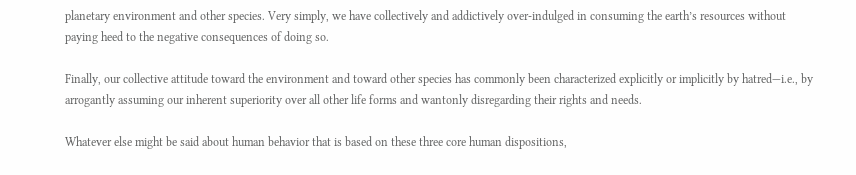planetary environment and other species. Very simply, we have collectively and addictively over-indulged in consuming the earth’s resources without paying heed to the negative consequences of doing so.

Finally, our collective attitude toward the environment and toward other species has commonly been characterized explicitly or implicitly by hatred—i.e., by arrogantly assuming our inherent superiority over all other life forms and wantonly disregarding their rights and needs.

Whatever else might be said about human behavior that is based on these three core human dispositions,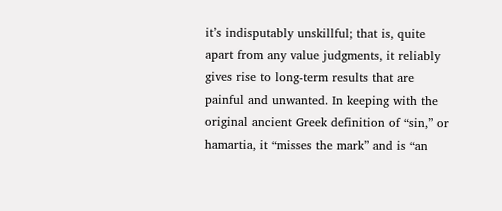it’s indisputably unskillful; that is, quite apart from any value judgments, it reliably gives rise to long-term results that are painful and unwanted. In keeping with the original ancient Greek definition of “sin,” or hamartia, it “misses the mark” and is “an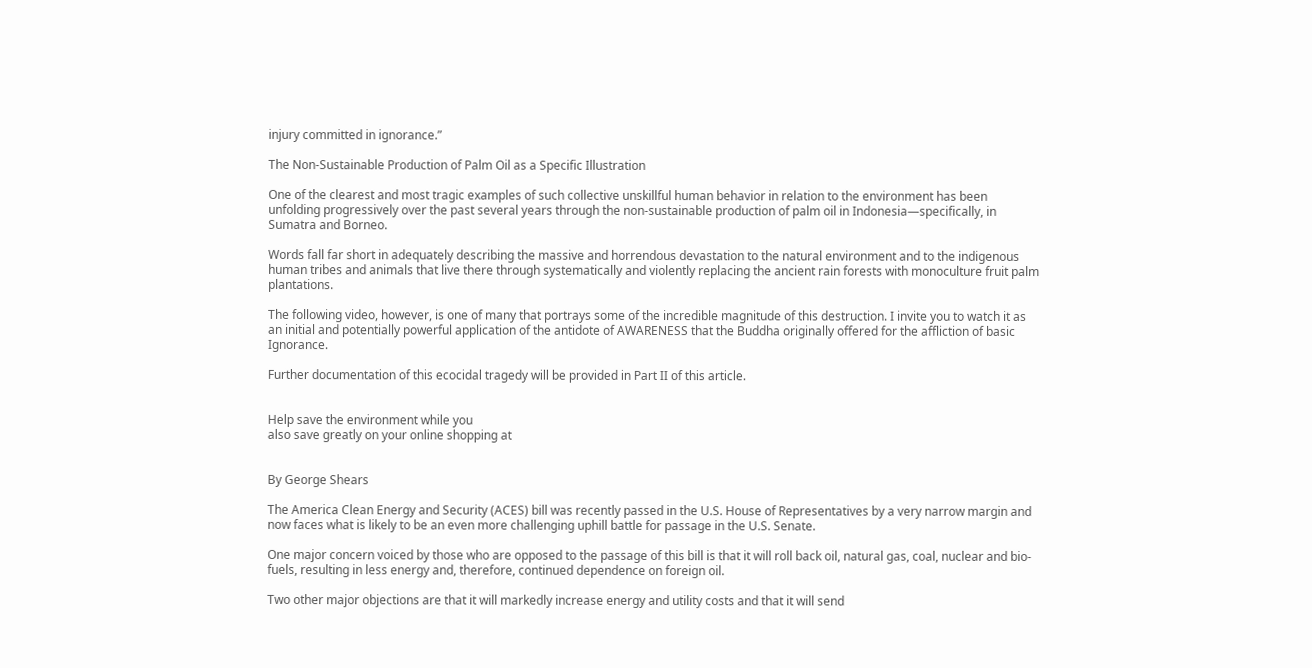injury committed in ignorance.”

The Non-Sustainable Production of Palm Oil as a Specific Illustration

One of the clearest and most tragic examples of such collective unskillful human behavior in relation to the environment has been unfolding progressively over the past several years through the non-sustainable production of palm oil in Indonesia—specifically, in Sumatra and Borneo.

Words fall far short in adequately describing the massive and horrendous devastation to the natural environment and to the indigenous human tribes and animals that live there through systematically and violently replacing the ancient rain forests with monoculture fruit palm plantations.

The following video, however, is one of many that portrays some of the incredible magnitude of this destruction. I invite you to watch it as an initial and potentially powerful application of the antidote of AWARENESS that the Buddha originally offered for the affliction of basic Ignorance.

Further documentation of this ecocidal tragedy will be provided in Part II of this article.


Help save the environment while you
also save greatly on your online shopping at


By George Shears

The America Clean Energy and Security (ACES) bill was recently passed in the U.S. House of Representatives by a very narrow margin and now faces what is likely to be an even more challenging uphill battle for passage in the U.S. Senate.

One major concern voiced by those who are opposed to the passage of this bill is that it will roll back oil, natural gas, coal, nuclear and bio-fuels, resulting in less energy and, therefore, continued dependence on foreign oil.

Two other major objections are that it will markedly increase energy and utility costs and that it will send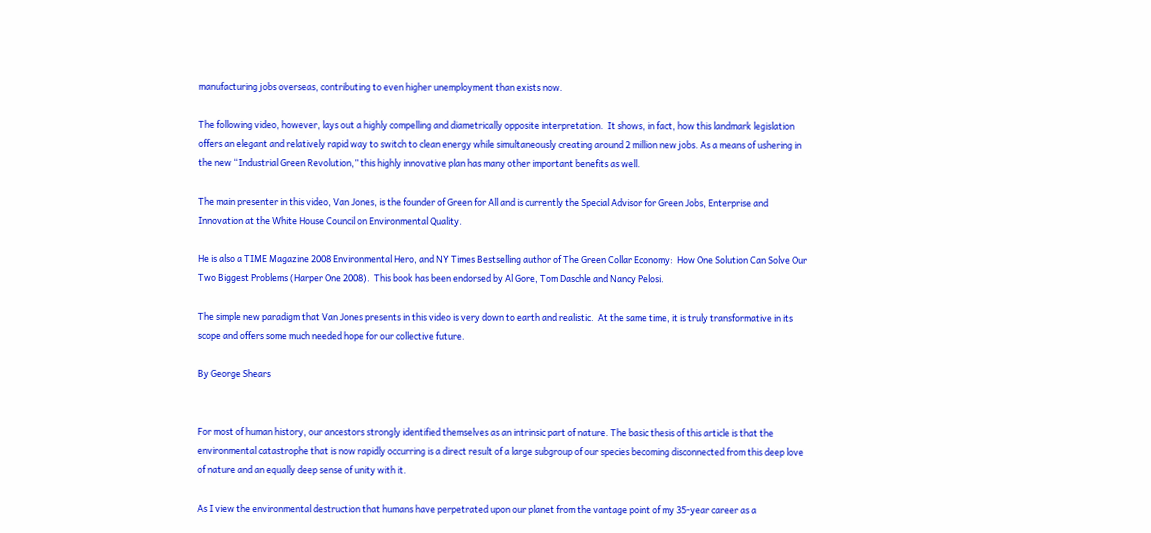manufacturing jobs overseas, contributing to even higher unemployment than exists now.

The following video, however, lays out a highly compelling and diametrically opposite interpretation.  It shows, in fact, how this landmark legislation offers an elegant and relatively rapid way to switch to clean energy while simultaneously creating around 2 million new jobs. As a means of ushering in the new “Industrial Green Revolution,” this highly innovative plan has many other important benefits as well.

The main presenter in this video, Van Jones, is the founder of Green for All and is currently the Special Advisor for Green Jobs, Enterprise and Innovation at the White House Council on Environmental Quality.

He is also a TIME Magazine 2008 Environmental Hero, and NY Times Bestselling author of The Green Collar Economy:  How One Solution Can Solve Our Two Biggest Problems (Harper One 2008).  This book has been endorsed by Al Gore, Tom Daschle and Nancy Pelosi.

The simple new paradigm that Van Jones presents in this video is very down to earth and realistic.  At the same time, it is truly transformative in its scope and offers some much needed hope for our collective future.

By George Shears


For most of human history, our ancestors strongly identified themselves as an intrinsic part of nature. The basic thesis of this article is that the environmental catastrophe that is now rapidly occurring is a direct result of a large subgroup of our species becoming disconnected from this deep love of nature and an equally deep sense of unity with it.

As I view the environmental destruction that humans have perpetrated upon our planet from the vantage point of my 35-year career as a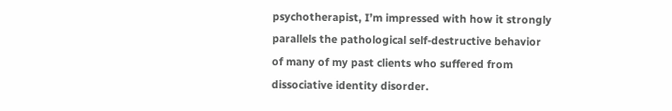psychotherapist, I’m impressed with how it strongly parallels the pathological self-destructive behavior of many of my past clients who suffered from dissociative identity disorder.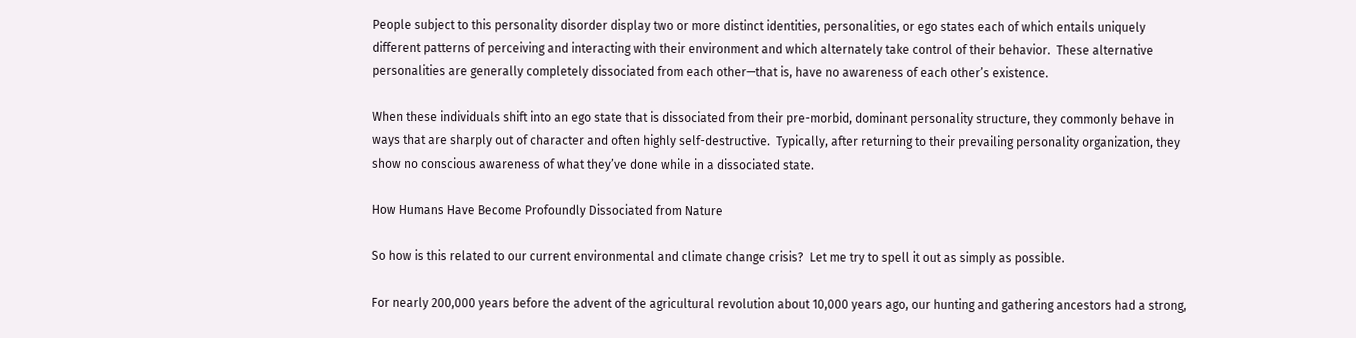People subject to this personality disorder display two or more distinct identities, personalities, or ego states each of which entails uniquely different patterns of perceiving and interacting with their environment and which alternately take control of their behavior.  These alternative personalities are generally completely dissociated from each other—that is, have no awareness of each other’s existence.

When these individuals shift into an ego state that is dissociated from their pre-morbid, dominant personality structure, they commonly behave in ways that are sharply out of character and often highly self-destructive.  Typically, after returning to their prevailing personality organization, they show no conscious awareness of what they’ve done while in a dissociated state.

How Humans Have Become Profoundly Dissociated from Nature

So how is this related to our current environmental and climate change crisis?  Let me try to spell it out as simply as possible.

For nearly 200,000 years before the advent of the agricultural revolution about 10,000 years ago, our hunting and gathering ancestors had a strong,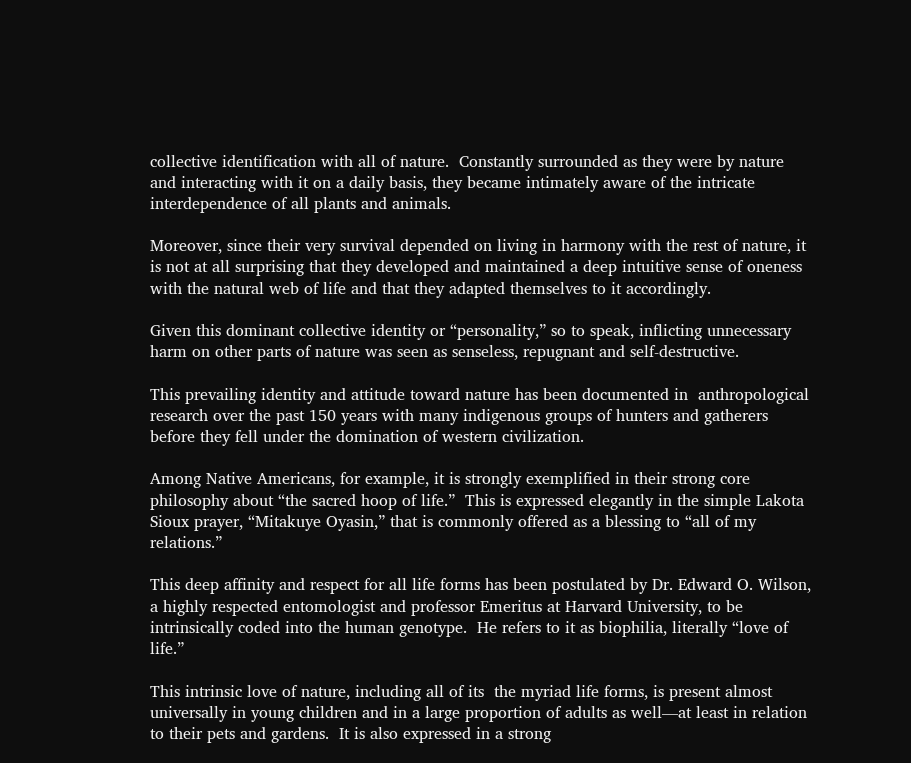collective identification with all of nature.  Constantly surrounded as they were by nature and interacting with it on a daily basis, they became intimately aware of the intricate interdependence of all plants and animals.

Moreover, since their very survival depended on living in harmony with the rest of nature, it is not at all surprising that they developed and maintained a deep intuitive sense of oneness with the natural web of life and that they adapted themselves to it accordingly.

Given this dominant collective identity or “personality,” so to speak, inflicting unnecessary harm on other parts of nature was seen as senseless, repugnant and self-destructive.

This prevailing identity and attitude toward nature has been documented in  anthropological research over the past 150 years with many indigenous groups of hunters and gatherers before they fell under the domination of western civilization.

Among Native Americans, for example, it is strongly exemplified in their strong core philosophy about “the sacred hoop of life.”  This is expressed elegantly in the simple Lakota Sioux prayer, “Mitakuye Oyasin,” that is commonly offered as a blessing to “all of my relations.”

This deep affinity and respect for all life forms has been postulated by Dr. Edward O. Wilson, a highly respected entomologist and professor Emeritus at Harvard University, to be intrinsically coded into the human genotype.  He refers to it as biophilia, literally “love of life.”

This intrinsic love of nature, including all of its  the myriad life forms, is present almost universally in young children and in a large proportion of adults as well—at least in relation to their pets and gardens.  It is also expressed in a strong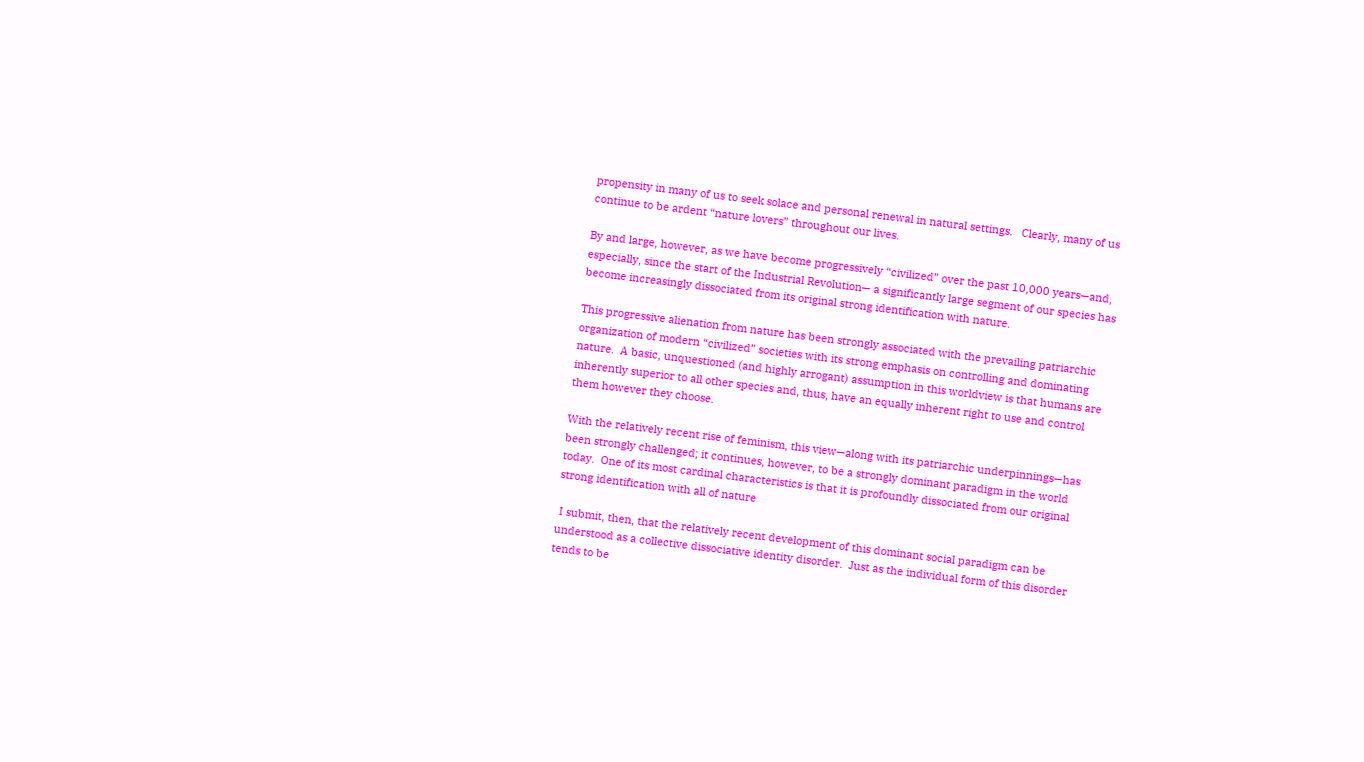propensity in many of us to seek solace and personal renewal in natural settings.   Clearly, many of us continue to be ardent “nature lovers” throughout our lives.

By and large, however, as we have become progressively “civilized” over the past 10,000 years—and, especially, since the start of the Industrial Revolution— a significantly large segment of our species has become increasingly dissociated from its original strong identification with nature.

This progressive alienation from nature has been strongly associated with the prevailing patriarchic organization of modern “civilized” societies with its strong emphasis on controlling and dominating nature.  A basic, unquestioned (and highly arrogant) assumption in this worldview is that humans are inherently superior to all other species and, thus, have an equally inherent right to use and control them however they choose.

With the relatively recent rise of feminism, this view—along with its patriarchic underpinnings—has been strongly challenged; it continues, however, to be a strongly dominant paradigm in the world today.  One of its most cardinal characteristics is that it is profoundly dissociated from our original strong identification with all of nature

 I submit, then, that the relatively recent development of this dominant social paradigm can be understood as a collective dissociative identity disorder.  Just as the individual form of this disorder tends to be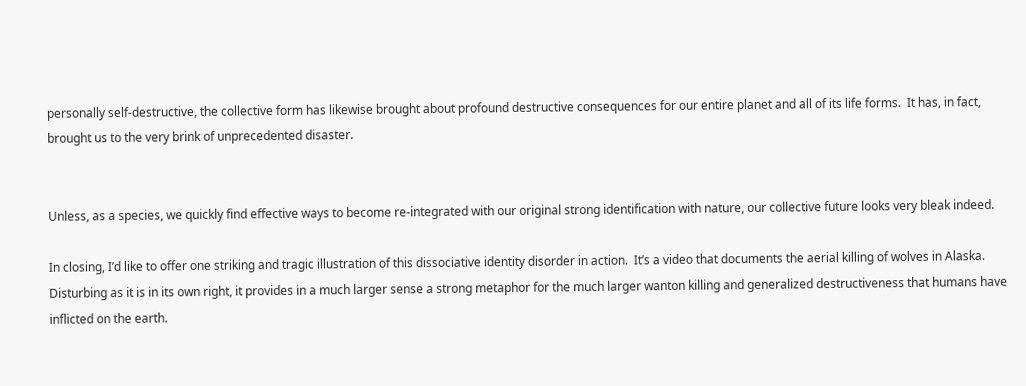personally self-destructive, the collective form has likewise brought about profound destructive consequences for our entire planet and all of its life forms.  It has, in fact, brought us to the very brink of unprecedented disaster.


Unless, as a species, we quickly find effective ways to become re-integrated with our original strong identification with nature, our collective future looks very bleak indeed.

In closing, I’d like to offer one striking and tragic illustration of this dissociative identity disorder in action.  It’s a video that documents the aerial killing of wolves in Alaska.  Disturbing as it is in its own right, it provides in a much larger sense a strong metaphor for the much larger wanton killing and generalized destructiveness that humans have inflicted on the earth.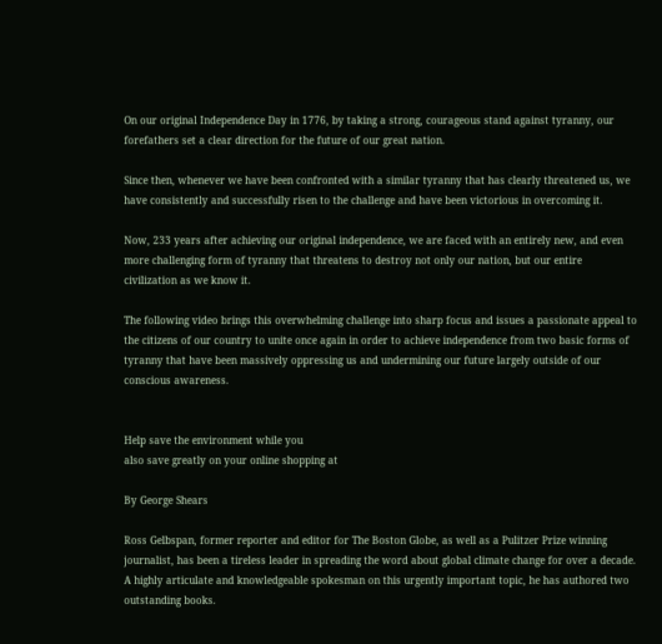On our original Independence Day in 1776, by taking a strong, courageous stand against tyranny, our forefathers set a clear direction for the future of our great nation.

Since then, whenever we have been confronted with a similar tyranny that has clearly threatened us, we have consistently and successfully risen to the challenge and have been victorious in overcoming it.

Now, 233 years after achieving our original independence, we are faced with an entirely new, and even more challenging form of tyranny that threatens to destroy not only our nation, but our entire civilization as we know it.

The following video brings this overwhelming challenge into sharp focus and issues a passionate appeal to the citizens of our country to unite once again in order to achieve independence from two basic forms of tyranny that have been massively oppressing us and undermining our future largely outside of our conscious awareness.


Help save the environment while you
also save greatly on your online shopping at

By George Shears

Ross Gelbspan, former reporter and editor for The Boston Globe, as well as a Pulitzer Prize winning journalist, has been a tireless leader in spreading the word about global climate change for over a decade. A highly articulate and knowledgeable spokesman on this urgently important topic, he has authored two outstanding books.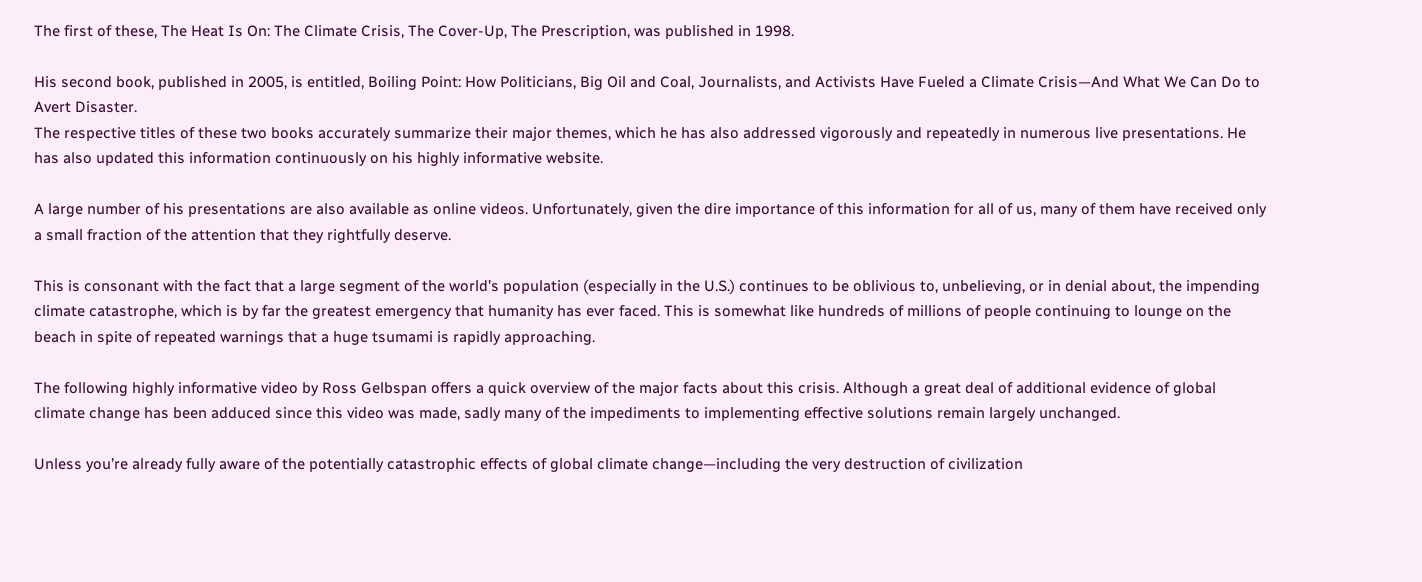The first of these, The Heat Is On: The Climate Crisis, The Cover-Up, The Prescription, was published in 1998.

His second book, published in 2005, is entitled, Boiling Point: How Politicians, Big Oil and Coal, Journalists, and Activists Have Fueled a Climate Crisis—And What We Can Do to Avert Disaster.
The respective titles of these two books accurately summarize their major themes, which he has also addressed vigorously and repeatedly in numerous live presentations. He has also updated this information continuously on his highly informative website.

A large number of his presentations are also available as online videos. Unfortunately, given the dire importance of this information for all of us, many of them have received only a small fraction of the attention that they rightfully deserve.

This is consonant with the fact that a large segment of the world’s population (especially in the U.S.) continues to be oblivious to, unbelieving, or in denial about, the impending climate catastrophe, which is by far the greatest emergency that humanity has ever faced. This is somewhat like hundreds of millions of people continuing to lounge on the beach in spite of repeated warnings that a huge tsumami is rapidly approaching.

The following highly informative video by Ross Gelbspan offers a quick overview of the major facts about this crisis. Although a great deal of additional evidence of global climate change has been adduced since this video was made, sadly many of the impediments to implementing effective solutions remain largely unchanged.

Unless you’re already fully aware of the potentially catastrophic effects of global climate change—including the very destruction of civilization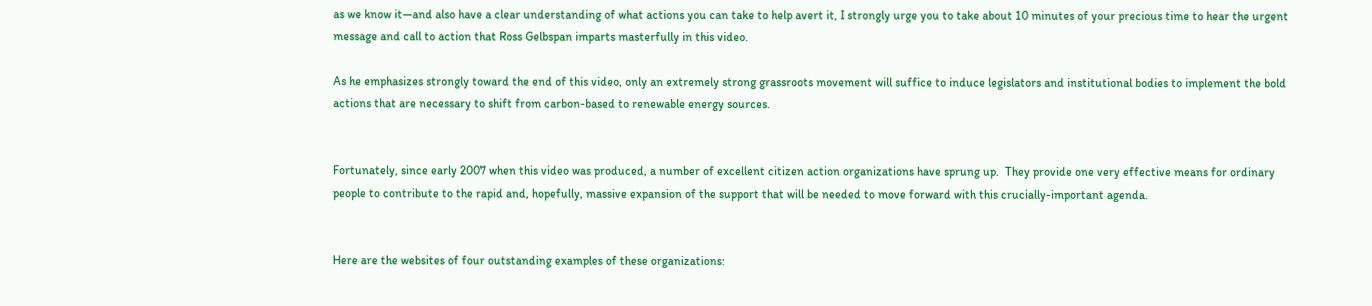as we know it—and also have a clear understanding of what actions you can take to help avert it, I strongly urge you to take about 10 minutes of your precious time to hear the urgent message and call to action that Ross Gelbspan imparts masterfully in this video.

As he emphasizes strongly toward the end of this video, only an extremely strong grassroots movement will suffice to induce legislators and institutional bodies to implement the bold actions that are necessary to shift from carbon-based to renewable energy sources.


Fortunately, since early 2007 when this video was produced, a number of excellent citizen action organizations have sprung up.  They provide one very effective means for ordinary people to contribute to the rapid and, hopefully, massive expansion of the support that will be needed to move forward with this crucially-important agenda.


Here are the websites of four outstanding examples of these organizations: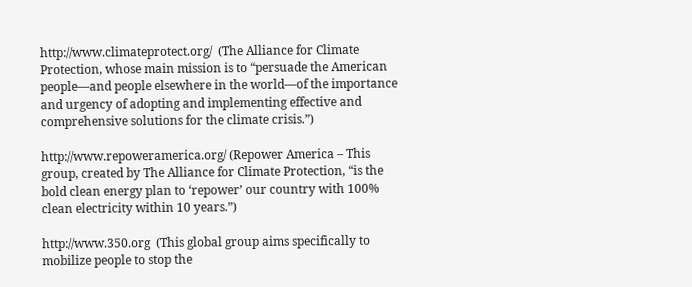http://www.climateprotect.org/  (The Alliance for Climate Protection, whose main mission is to “persuade the American people—and people elsewhere in the world—of the importance and urgency of adopting and implementing effective and comprehensive solutions for the climate crisis.”)

http://www.repoweramerica.org/ (Repower America – This group, created by The Alliance for Climate Protection, “is the bold clean energy plan to ‘repower’ our country with 100% clean electricity within 10 years.”)

http://www.350.org  (This global group aims specifically to mobilize people to stop the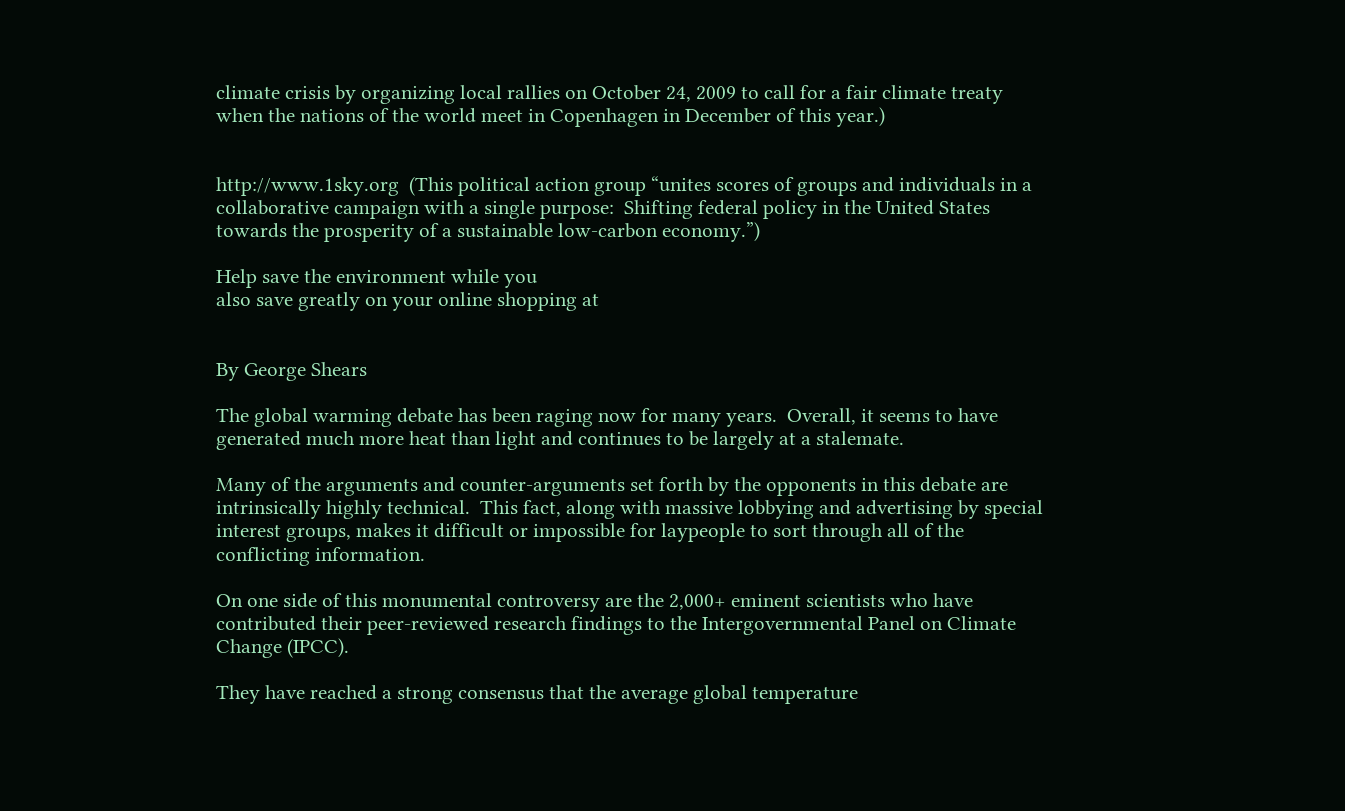climate crisis by organizing local rallies on October 24, 2009 to call for a fair climate treaty when the nations of the world meet in Copenhagen in December of this year.)


http://www.1sky.org  (This political action group “unites scores of groups and individuals in a collaborative campaign with a single purpose:  Shifting federal policy in the United States towards the prosperity of a sustainable low-carbon economy.”)

Help save the environment while you
also save greatly on your online shopping at


By George Shears

The global warming debate has been raging now for many years.  Overall, it seems to have generated much more heat than light and continues to be largely at a stalemate.

Many of the arguments and counter-arguments set forth by the opponents in this debate are intrinsically highly technical.  This fact, along with massive lobbying and advertising by special interest groups, makes it difficult or impossible for laypeople to sort through all of the conflicting information.

On one side of this monumental controversy are the 2,000+ eminent scientists who have contributed their peer-reviewed research findings to the Intergovernmental Panel on Climate Change (IPCC).

They have reached a strong consensus that the average global temperature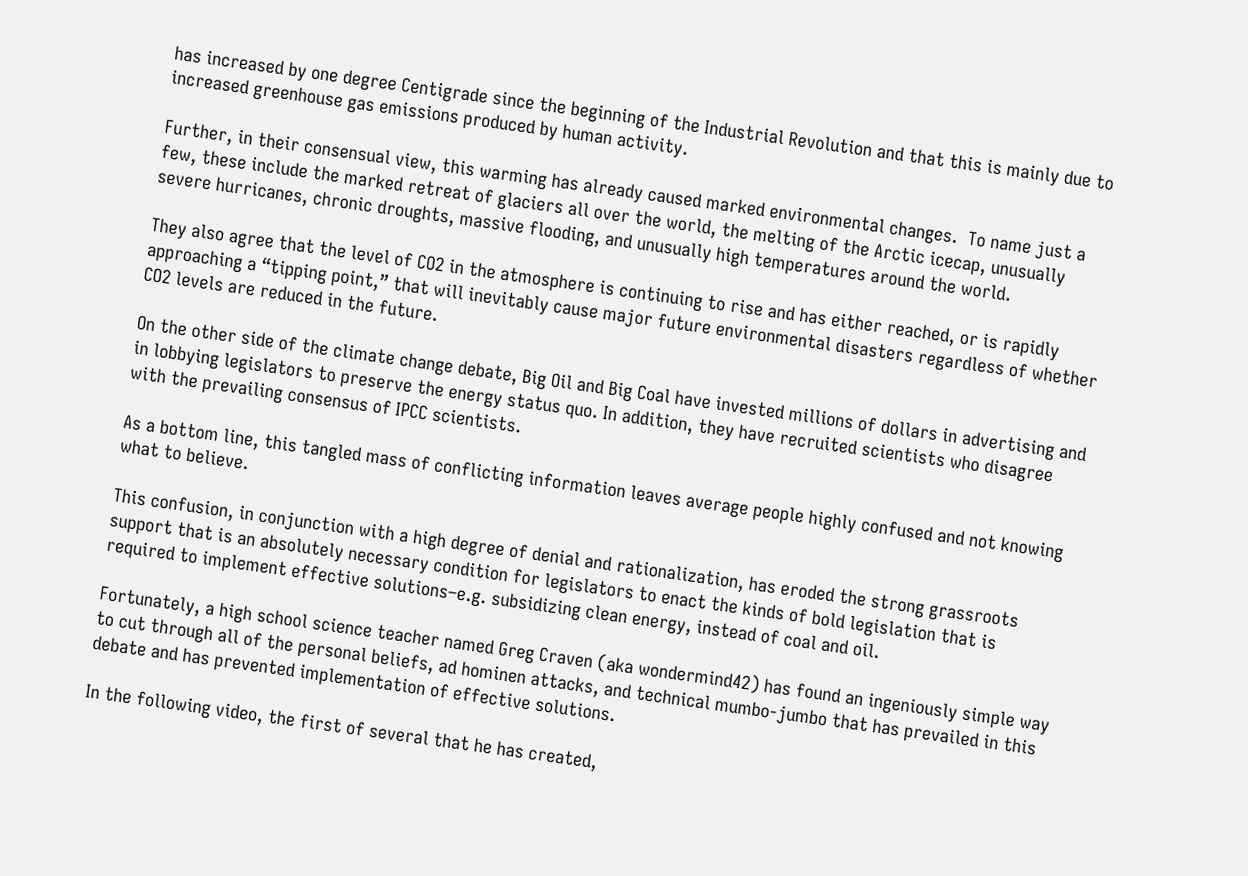has increased by one degree Centigrade since the beginning of the Industrial Revolution and that this is mainly due to increased greenhouse gas emissions produced by human activity.

Further, in their consensual view, this warming has already caused marked environmental changes.  To name just a few, these include the marked retreat of glaciers all over the world, the melting of the Arctic icecap, unusually severe hurricanes, chronic droughts, massive flooding, and unusually high temperatures around the world.

They also agree that the level of CO2 in the atmosphere is continuing to rise and has either reached, or is rapidly approaching a “tipping point,” that will inevitably cause major future environmental disasters regardless of whether CO2 levels are reduced in the future.

On the other side of the climate change debate, Big Oil and Big Coal have invested millions of dollars in advertising and in lobbying legislators to preserve the energy status quo. In addition, they have recruited scientists who disagree with the prevailing consensus of IPCC scientists.

As a bottom line, this tangled mass of conflicting information leaves average people highly confused and not knowing what to believe.

This confusion, in conjunction with a high degree of denial and rationalization, has eroded the strong grassroots support that is an absolutely necessary condition for legislators to enact the kinds of bold legislation that is required to implement effective solutions–e.g. subsidizing clean energy, instead of coal and oil.

Fortunately, a high school science teacher named Greg Craven (aka wondermind42) has found an ingeniously simple way to cut through all of the personal beliefs, ad hominen attacks, and technical mumbo-jumbo that has prevailed in this debate and has prevented implementation of effective solutions.

In the following video, the first of several that he has created,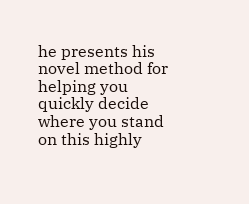he presents his novel method for helping you quickly decide where you stand on this highly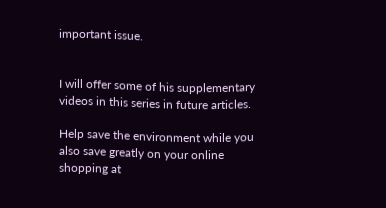important issue.


I will offer some of his supplementary videos in this series in future articles.

Help save the environment while you
also save greatly on your online shopping at